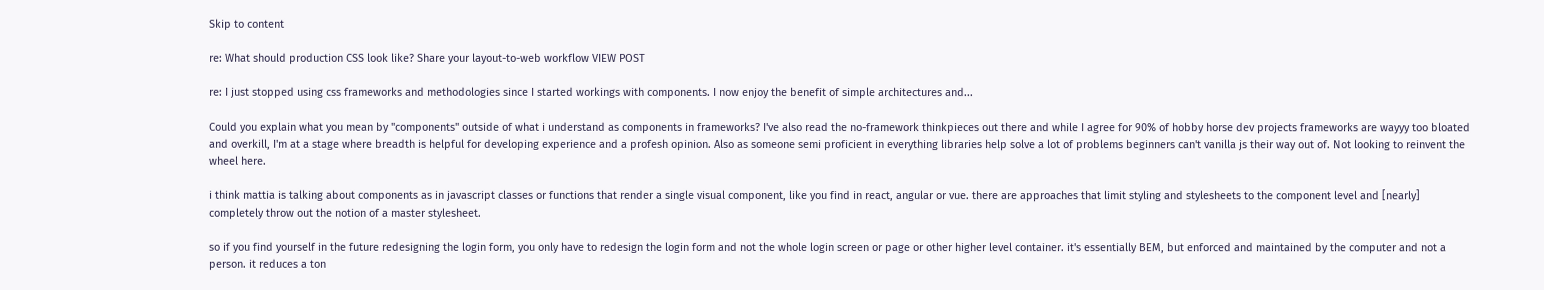Skip to content

re: What should production CSS look like? Share your layout-to-web workflow VIEW POST

re: I just stopped using css frameworks and methodologies since I started workings with components. I now enjoy the benefit of simple architectures and...

Could you explain what you mean by "components" outside of what i understand as components in frameworks? I've also read the no-framework thinkpieces out there and while I agree for 90% of hobby horse dev projects frameworks are wayyy too bloated and overkill, I'm at a stage where breadth is helpful for developing experience and a profesh opinion. Also as someone semi proficient in everything libraries help solve a lot of problems beginners can't vanilla js their way out of. Not looking to reinvent the wheel here.

i think mattia is talking about components as in javascript classes or functions that render a single visual component, like you find in react, angular or vue. there are approaches that limit styling and stylesheets to the component level and [nearly] completely throw out the notion of a master stylesheet.

so if you find yourself in the future redesigning the login form, you only have to redesign the login form and not the whole login screen or page or other higher level container. it's essentially BEM, but enforced and maintained by the computer and not a person. it reduces a ton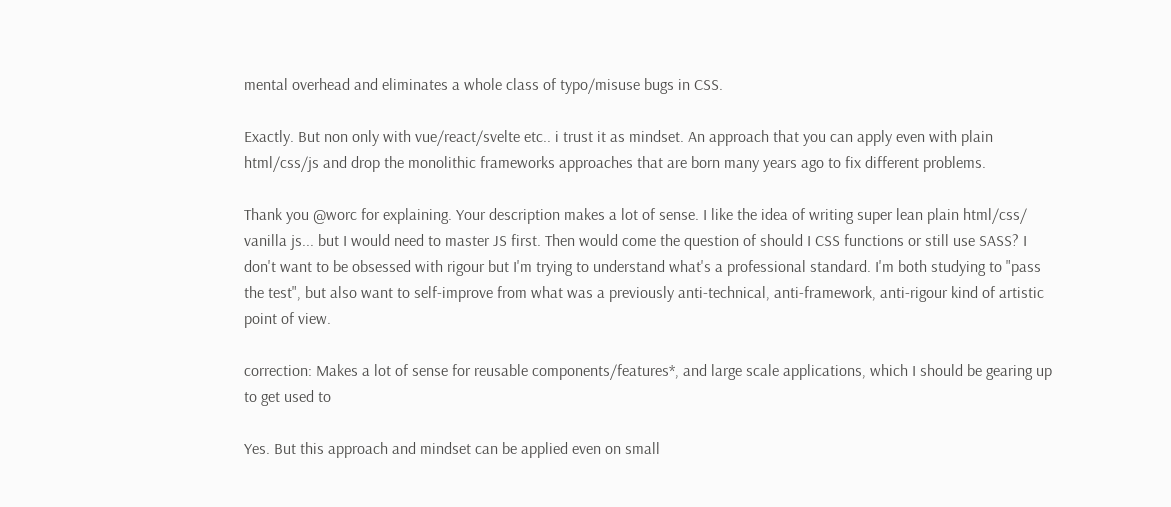mental overhead and eliminates a whole class of typo/misuse bugs in CSS.

Exactly. But non only with vue/react/svelte etc.. i trust it as mindset. An approach that you can apply even with plain html/css/js and drop the monolithic frameworks approaches that are born many years ago to fix different problems.

Thank you @worc for explaining. Your description makes a lot of sense. I like the idea of writing super lean plain html/css/ vanilla js... but I would need to master JS first. Then would come the question of should I CSS functions or still use SASS? I don't want to be obsessed with rigour but I'm trying to understand what's a professional standard. I'm both studying to "pass the test", but also want to self-improve from what was a previously anti-technical, anti-framework, anti-rigour kind of artistic point of view.

correction: Makes a lot of sense for reusable components/features*, and large scale applications, which I should be gearing up to get used to

Yes. But this approach and mindset can be applied even on small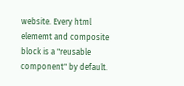website. Every html elememt and composite block is a "reusable component" by default.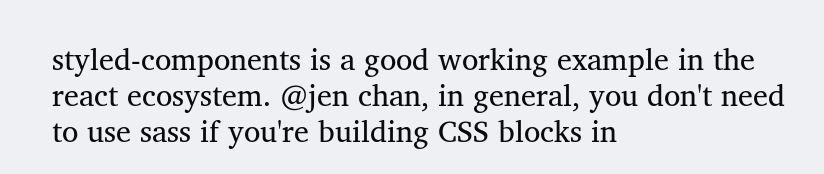styled-components is a good working example in the react ecosystem. @jen chan, in general, you don't need to use sass if you're building CSS blocks in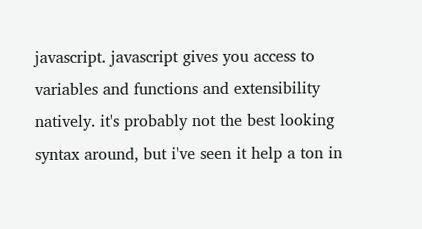javascript. javascript gives you access to variables and functions and extensibility natively. it's probably not the best looking syntax around, but i've seen it help a ton in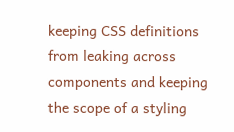keeping CSS definitions from leaking across components and keeping the scope of a styling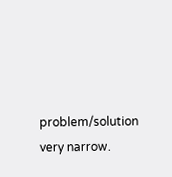problem/solution very narrow.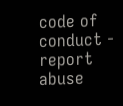code of conduct - report abuse